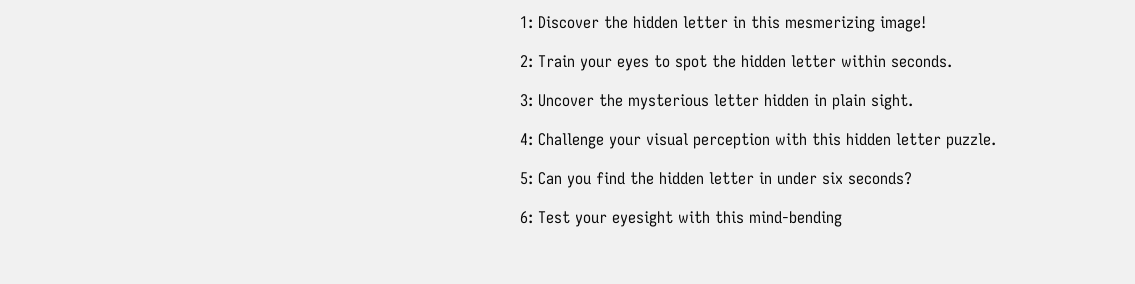1: Discover the hidden letter in this mesmerizing image!

2: Train your eyes to spot the hidden letter within seconds.

3: Uncover the mysterious letter hidden in plain sight.

4: Challenge your visual perception with this hidden letter puzzle.

5: Can you find the hidden letter in under six seconds?

6: Test your eyesight with this mind-bending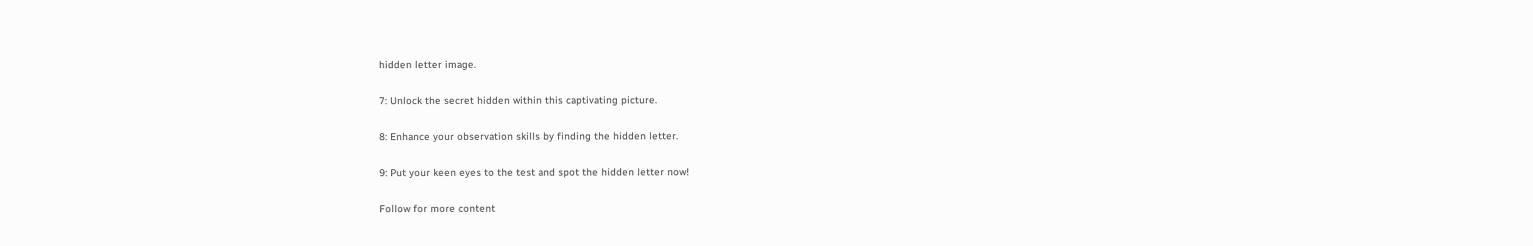hidden letter image.

7: Unlock the secret hidden within this captivating picture.

8: Enhance your observation skills by finding the hidden letter.

9: Put your keen eyes to the test and spot the hidden letter now!

Follow for more content